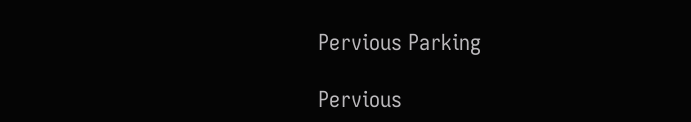Pervious Parking

Pervious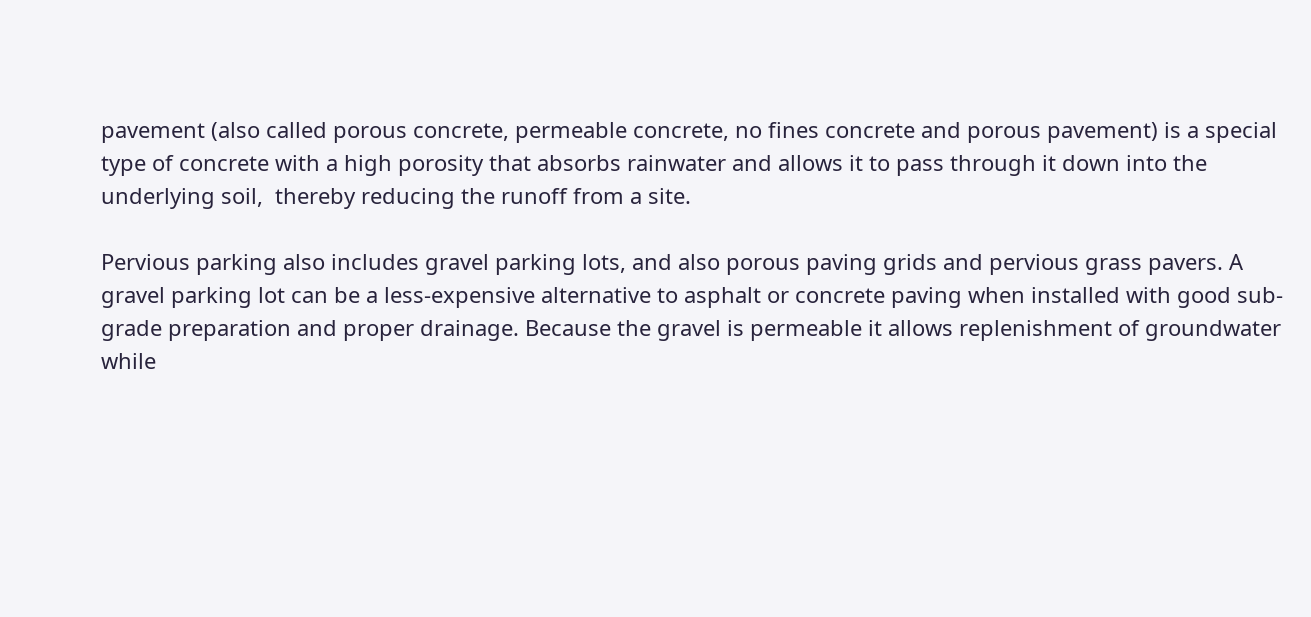pavement (also called porous concrete, permeable concrete, no fines concrete and porous pavement) is a special type of concrete with a high porosity that absorbs rainwater and allows it to pass through it down into the underlying soil,  thereby reducing the runoff from a site.

Pervious parking also includes gravel parking lots, and also porous paving grids and pervious grass pavers. A gravel parking lot can be a less-expensive alternative to asphalt or concrete paving when installed with good sub-grade preparation and proper drainage. Because the gravel is permeable it allows replenishment of groundwater while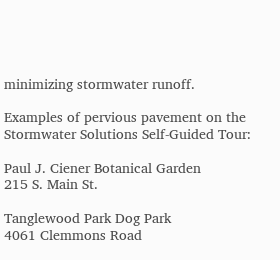minimizing stormwater runoff.

Examples of pervious pavement on the Stormwater Solutions Self-Guided Tour:

Paul J. Ciener Botanical Garden
215 S. Main St.

Tanglewood Park Dog Park
4061 Clemmons Road